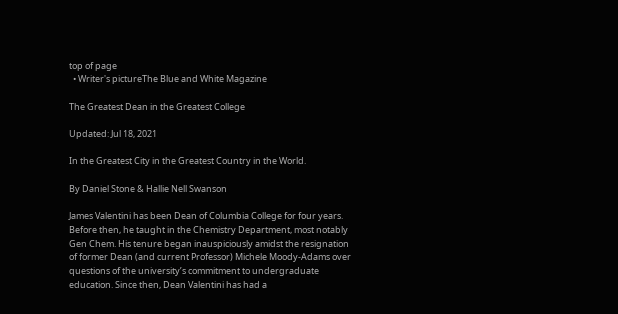top of page
  • Writer's pictureThe Blue and White Magazine

The Greatest Dean in the Greatest College

Updated: Jul 18, 2021

In the Greatest City in the Greatest Country in the World.

By Daniel Stone & Hallie Nell Swanson

James Valentini has been Dean of Columbia College for four years. Before then, he taught in the Chemistry Department, most notably Gen Chem. His tenure began inauspiciously amidst the resignation of former Dean (and current Professor) Michele Moody-Adams over questions of the university’s commitment to undergraduate education. Since then, Dean Valentini has had a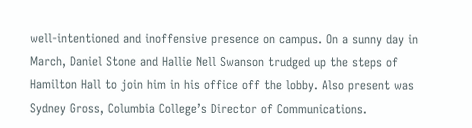well-intentioned and inoffensive presence on campus. On a sunny day in March, Daniel Stone and Hallie Nell Swanson trudged up the steps of Hamilton Hall to join him in his office off the lobby. Also present was Sydney Gross, Columbia College’s Director of Communications.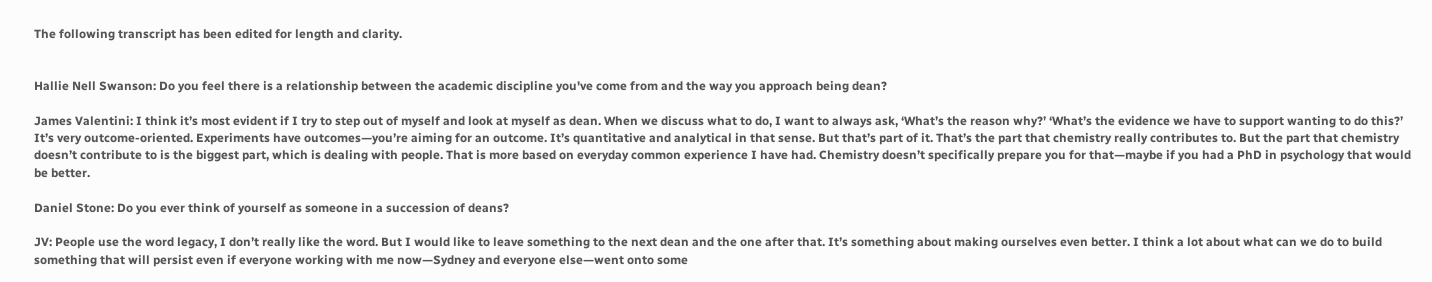The following transcript has been edited for length and clarity.


Hallie Nell Swanson: Do you feel there is a relationship between the academic discipline you've come from and the way you approach being dean?

James Valentini: I think it’s most evident if I try to step out of myself and look at myself as dean. When we discuss what to do, I want to always ask, ‘What’s the reason why?’ ‘What’s the evidence we have to support wanting to do this?’ It’s very outcome-oriented. Experiments have outcomes—you’re aiming for an outcome. It’s quantitative and analytical in that sense. But that’s part of it. That’s the part that chemistry really contributes to. But the part that chemistry doesn’t contribute to is the biggest part, which is dealing with people. That is more based on everyday common experience I have had. Chemistry doesn’t specifically prepare you for that—maybe if you had a PhD in psychology that would be better.

Daniel Stone: Do you ever think of yourself as someone in a succession of deans?

JV: People use the word legacy, I don’t really like the word. But I would like to leave something to the next dean and the one after that. It’s something about making ourselves even better. I think a lot about what can we do to build something that will persist even if everyone working with me now—Sydney and everyone else—went onto some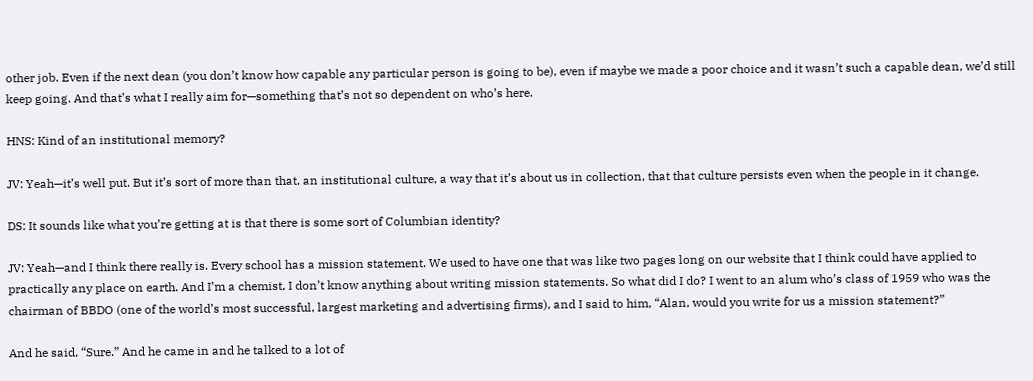other job. Even if the next dean (you don’t know how capable any particular person is going to be), even if maybe we made a poor choice and it wasn’t such a capable dean, we’d still keep going. And that’s what I really aim for—something that’s not so dependent on who’s here.

HNS: Kind of an institutional memory?

JV: Yeah—it’s well put. But it’s sort of more than that, an institutional culture, a way that it’s about us in collection, that that culture persists even when the people in it change.

DS: It sounds like what you’re getting at is that there is some sort of Columbian identity?

JV: Yeah—and I think there really is. Every school has a mission statement. We used to have one that was like two pages long on our website that I think could have applied to practically any place on earth. And I’m a chemist, I don’t know anything about writing mission statements. So what did I do? I went to an alum who’s class of 1959 who was the chairman of BBDO (one of the world’s most successful, largest marketing and advertising firms), and I said to him, “Alan, would you write for us a mission statement?”

And he said, “Sure.” And he came in and he talked to a lot of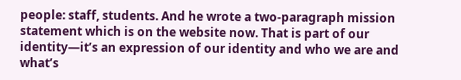people: staff, students. And he wrote a two-paragraph mission statement which is on the website now. That is part of our identity—it’s an expression of our identity and who we are and what’s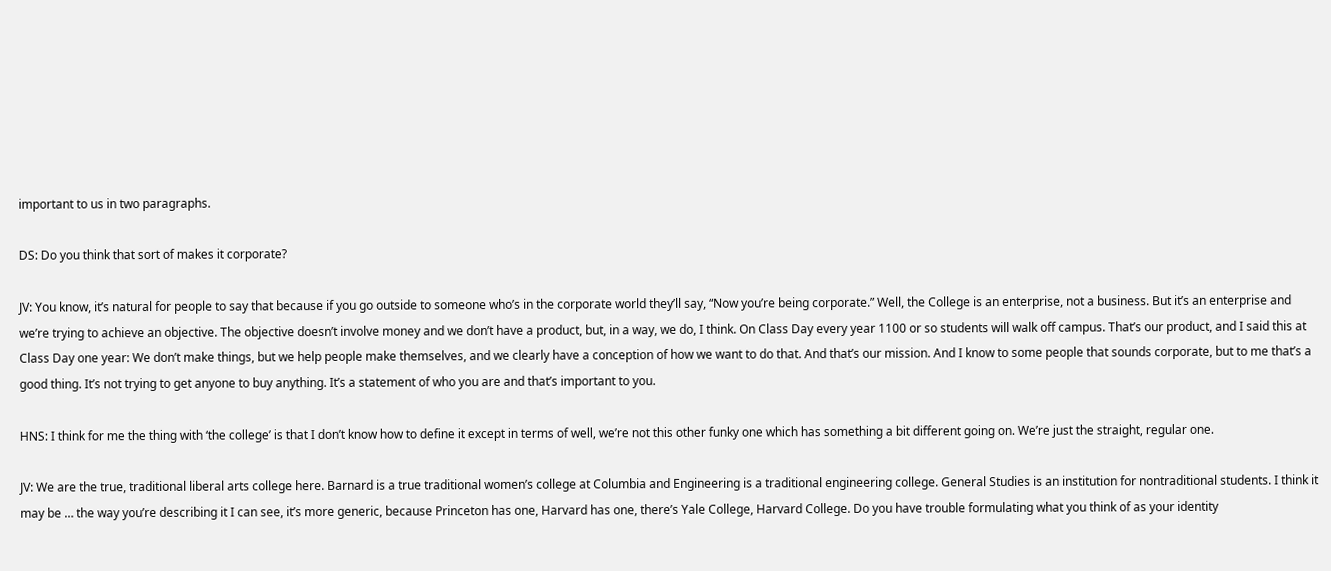important to us in two paragraphs.

DS: Do you think that sort of makes it corporate?

JV: You know, it’s natural for people to say that because if you go outside to someone who’s in the corporate world they’ll say, “Now you’re being corporate.” Well, the College is an enterprise, not a business. But it’s an enterprise and we’re trying to achieve an objective. The objective doesn’t involve money and we don’t have a product, but, in a way, we do, I think. On Class Day every year 1100 or so students will walk off campus. That’s our product, and I said this at Class Day one year: We don’t make things, but we help people make themselves, and we clearly have a conception of how we want to do that. And that’s our mission. And I know to some people that sounds corporate, but to me that’s a good thing. It’s not trying to get anyone to buy anything. It’s a statement of who you are and that’s important to you.

HNS: I think for me the thing with ‘the college’ is that I don’t know how to define it except in terms of well, we’re not this other funky one which has something a bit different going on. We’re just the straight, regular one.

JV: We are the true, traditional liberal arts college here. Barnard is a true traditional women’s college at Columbia and Engineering is a traditional engineering college. General Studies is an institution for nontraditional students. I think it may be … the way you’re describing it I can see, it’s more generic, because Princeton has one, Harvard has one, there’s Yale College, Harvard College. Do you have trouble formulating what you think of as your identity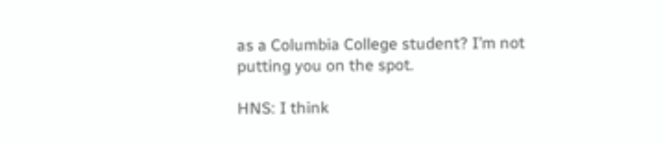as a Columbia College student? I’m not putting you on the spot.

HNS: I think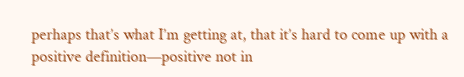perhaps that’s what I’m getting at, that it’s hard to come up with a positive definition—positive not in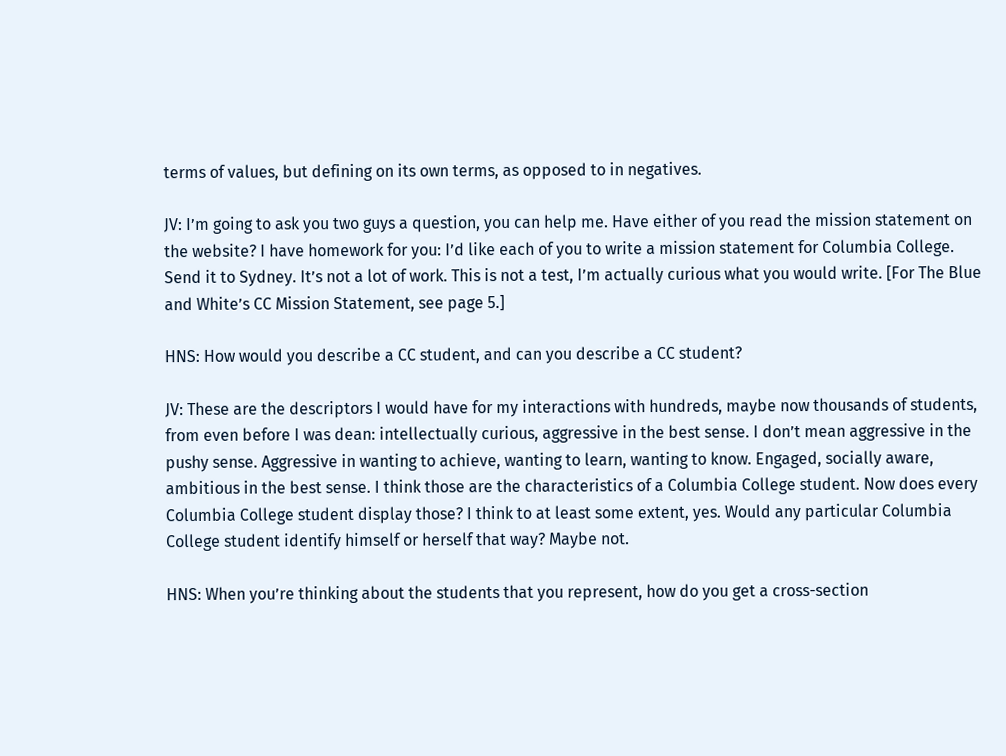terms of values, but defining on its own terms, as opposed to in negatives.

JV: I’m going to ask you two guys a question, you can help me. Have either of you read the mission statement on the website? I have homework for you: I’d like each of you to write a mission statement for Columbia College. Send it to Sydney. It’s not a lot of work. This is not a test, I’m actually curious what you would write. [For The Blue and White’s CC Mission Statement, see page 5.]

HNS: How would you describe a CC student, and can you describe a CC student?

JV: These are the descriptors I would have for my interactions with hundreds, maybe now thousands of students, from even before I was dean: intellectually curious, aggressive in the best sense. I don’t mean aggressive in the pushy sense. Aggressive in wanting to achieve, wanting to learn, wanting to know. Engaged, socially aware, ambitious in the best sense. I think those are the characteristics of a Columbia College student. Now does every Columbia College student display those? I think to at least some extent, yes. Would any particular Columbia College student identify himself or herself that way? Maybe not.

HNS: When you’re thinking about the students that you represent, how do you get a cross-section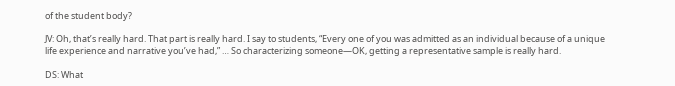of the student body?

JV: Oh, that’s really hard. That part is really hard. I say to students, “Every one of you was admitted as an individual because of a unique life experience and narrative you’ve had,” … So characterizing someone—OK, getting a representative sample is really hard.

DS: What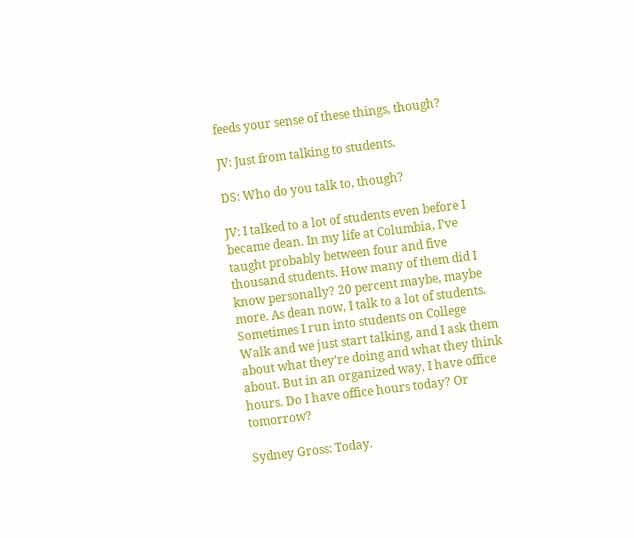feeds your sense of these things, though?

JV: Just from talking to students.

DS: Who do you talk to, though?

JV: I talked to a lot of students even before I became dean. In my life at Columbia, I’ve taught probably between four and five thousand students. How many of them did I know personally? 20 percent maybe, maybe more. As dean now, I talk to a lot of students. Sometimes I run into students on College Walk and we just start talking, and I ask them about what they’re doing and what they think about. But in an organized way, I have office hours. Do I have office hours today? Or tomorrow?

Sydney Gross: Today.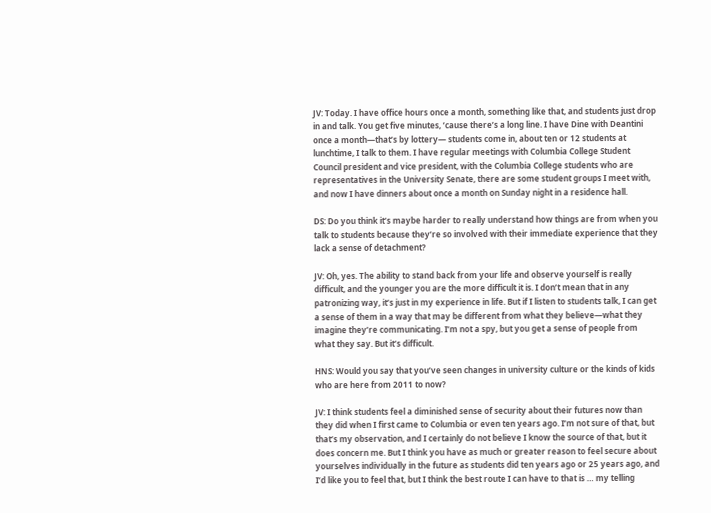JV: Today. I have office hours once a month, something like that, and students just drop in and talk. You get five minutes, ’cause there’s a long line. I have Dine with Deantini once a month—that’s by lottery— students come in, about ten or 12 students at lunchtime, I talk to them. I have regular meetings with Columbia College Student Council president and vice president, with the Columbia College students who are representatives in the University Senate, there are some student groups I meet with, and now I have dinners about once a month on Sunday night in a residence hall.

DS: Do you think it’s maybe harder to really understand how things are from when you talk to students because they’re so involved with their immediate experience that they lack a sense of detachment?

JV: Oh, yes. The ability to stand back from your life and observe yourself is really difficult, and the younger you are the more difficult it is. I don’t mean that in any patronizing way, it’s just in my experience in life. But if I listen to students talk, I can get a sense of them in a way that may be different from what they believe—what they imagine they’re communicating. I’m not a spy, but you get a sense of people from what they say. But it’s difficult.

HNS: Would you say that you’ve seen changes in university culture or the kinds of kids who are here from 2011 to now?

JV: I think students feel a diminished sense of security about their futures now than they did when I first came to Columbia or even ten years ago. I’m not sure of that, but that’s my observation, and I certainly do not believe I know the source of that, but it does concern me. But I think you have as much or greater reason to feel secure about yourselves individually in the future as students did ten years ago or 25 years ago, and I’d like you to feel that, but I think the best route I can have to that is … my telling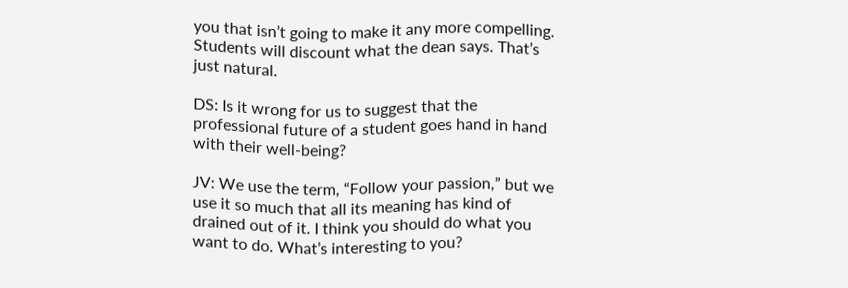you that isn’t going to make it any more compelling. Students will discount what the dean says. That’s just natural.

DS: Is it wrong for us to suggest that the professional future of a student goes hand in hand with their well-being?

JV: We use the term, “Follow your passion,” but we use it so much that all its meaning has kind of drained out of it. I think you should do what you want to do. What’s interesting to you?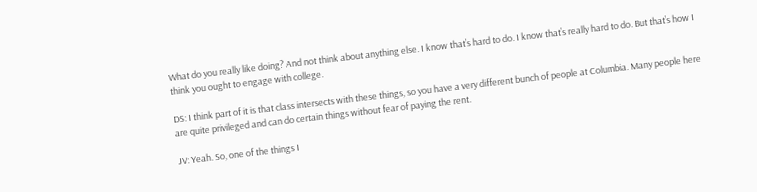What do you really like doing? And not think about anything else. I know that’s hard to do. I know that’s really hard to do. But that’s how I think you ought to engage with college.

DS: I think part of it is that class intersects with these things, so you have a very different bunch of people at Columbia. Many people here are quite privileged and can do certain things without fear of paying the rent.

JV: Yeah. So, one of the things I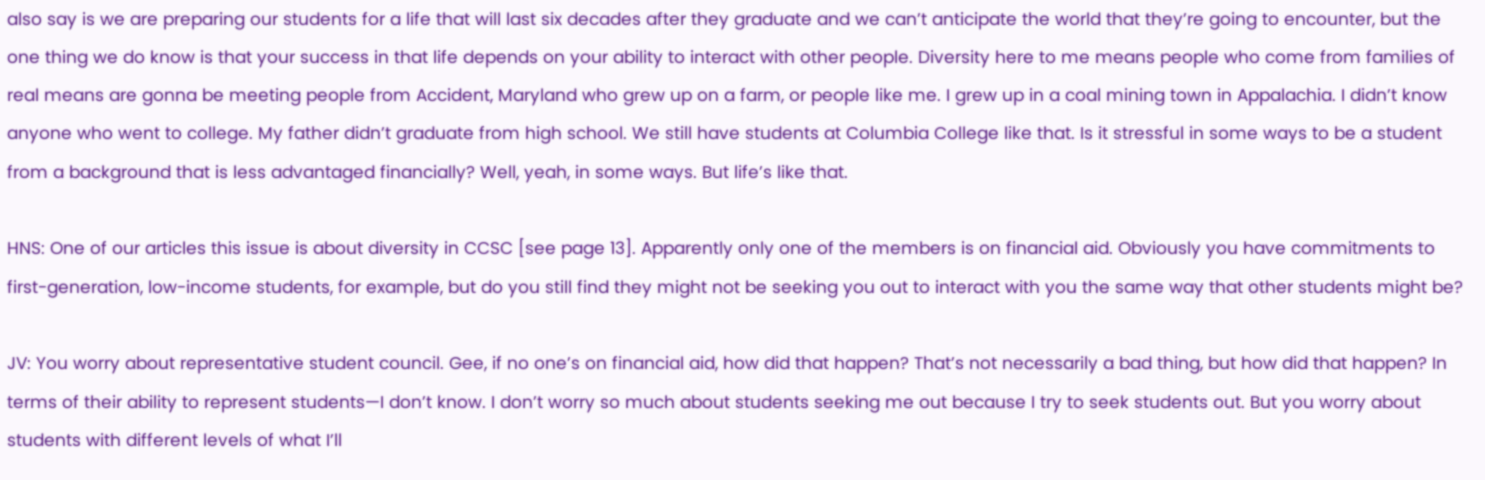also say is we are preparing our students for a life that will last six decades after they graduate and we can’t anticipate the world that they’re going to encounter, but the one thing we do know is that your success in that life depends on your ability to interact with other people. Diversity here to me means people who come from families of real means are gonna be meeting people from Accident, Maryland who grew up on a farm, or people like me. I grew up in a coal mining town in Appalachia. I didn’t know anyone who went to college. My father didn’t graduate from high school. We still have students at Columbia College like that. Is it stressful in some ways to be a student from a background that is less advantaged financially? Well, yeah, in some ways. But life’s like that.

HNS: One of our articles this issue is about diversity in CCSC [see page 13]. Apparently only one of the members is on financial aid. Obviously you have commitments to first-generation, low-income students, for example, but do you still find they might not be seeking you out to interact with you the same way that other students might be?

JV: You worry about representative student council. Gee, if no one’s on financial aid, how did that happen? That’s not necessarily a bad thing, but how did that happen? In terms of their ability to represent students—I don’t know. I don’t worry so much about students seeking me out because I try to seek students out. But you worry about students with different levels of what I’ll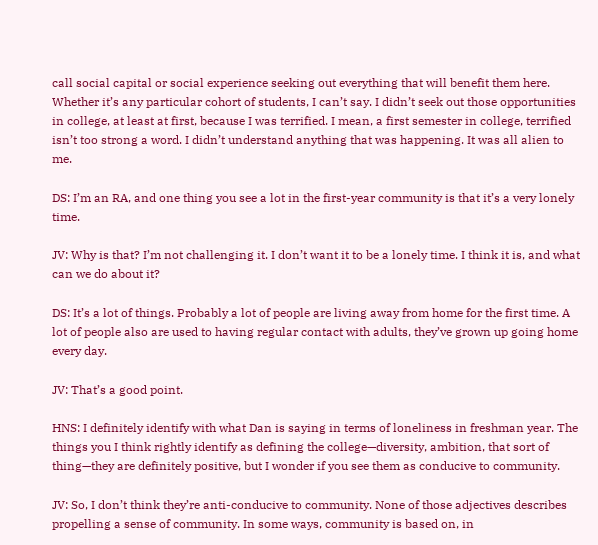call social capital or social experience seeking out everything that will benefit them here. Whether it’s any particular cohort of students, I can’t say. I didn’t seek out those opportunities in college, at least at first, because I was terrified. I mean, a first semester in college, terrified isn’t too strong a word. I didn’t understand anything that was happening. It was all alien to me.

DS: I’m an RA, and one thing you see a lot in the first-year community is that it’s a very lonely time.

JV: Why is that? I’m not challenging it. I don’t want it to be a lonely time. I think it is, and what can we do about it?

DS: It’s a lot of things. Probably a lot of people are living away from home for the first time. A lot of people also are used to having regular contact with adults, they’ve grown up going home every day.

JV: That’s a good point.

HNS: I definitely identify with what Dan is saying in terms of loneliness in freshman year. The things you I think rightly identify as defining the college—diversity, ambition, that sort of thing—they are definitely positive, but I wonder if you see them as conducive to community.

JV: So, I don’t think they’re anti-conducive to community. None of those adjectives describes propelling a sense of community. In some ways, community is based on, in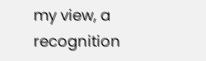my view, a recognition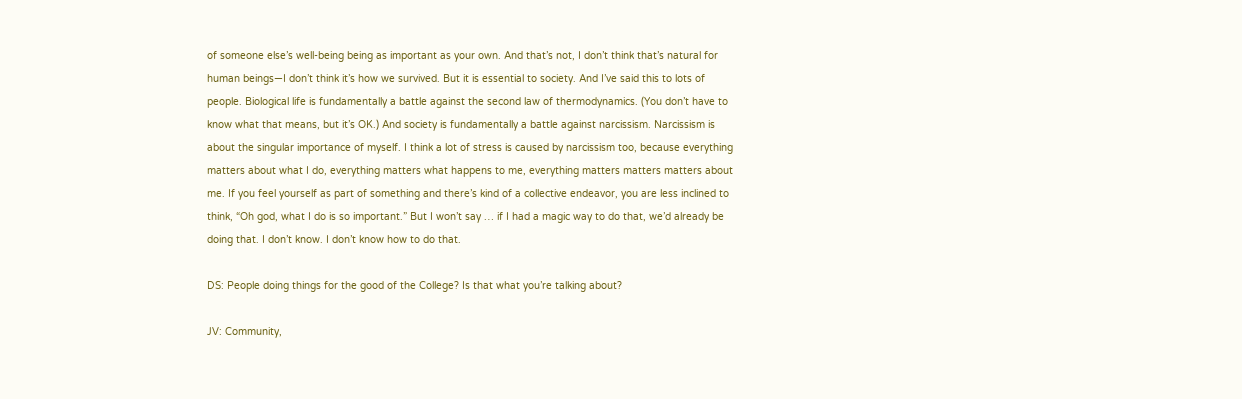of someone else’s well-being being as important as your own. And that’s not, I don’t think that’s natural for human beings—I don’t think it’s how we survived. But it is essential to society. And I’ve said this to lots of people. Biological life is fundamentally a battle against the second law of thermodynamics. (You don’t have to know what that means, but it’s OK.) And society is fundamentally a battle against narcissism. Narcissism is about the singular importance of myself. I think a lot of stress is caused by narcissism too, because everything matters about what I do, everything matters what happens to me, everything matters matters matters about me. If you feel yourself as part of something and there’s kind of a collective endeavor, you are less inclined to think, “Oh god, what I do is so important.” But I won’t say … if I had a magic way to do that, we’d already be doing that. I don’t know. I don’t know how to do that.

DS: People doing things for the good of the College? Is that what you’re talking about?

JV: Community,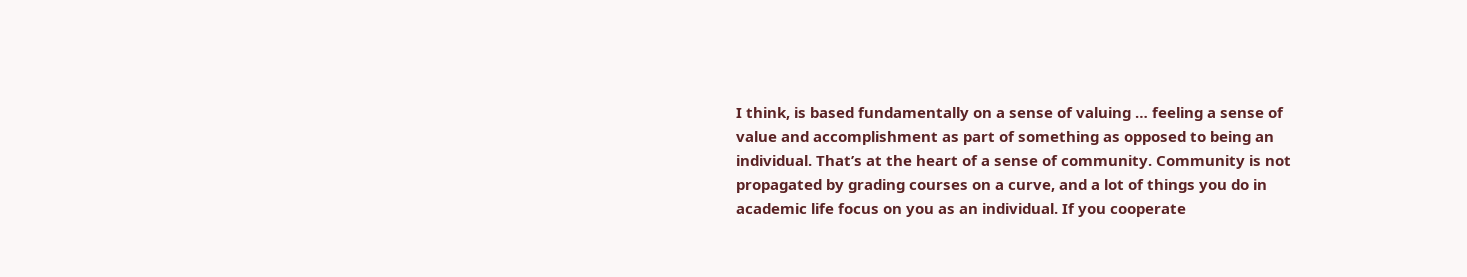I think, is based fundamentally on a sense of valuing … feeling a sense of value and accomplishment as part of something as opposed to being an individual. That’s at the heart of a sense of community. Community is not propagated by grading courses on a curve, and a lot of things you do in academic life focus on you as an individual. If you cooperate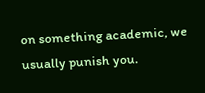on something academic, we usually punish you.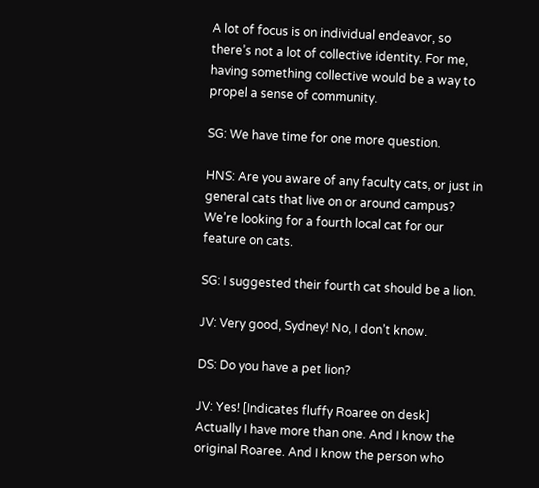A lot of focus is on individual endeavor, so there’s not a lot of collective identity. For me, having something collective would be a way to propel a sense of community.

SG: We have time for one more question.

HNS: Are you aware of any faculty cats, or just in general cats that live on or around campus? We’re looking for a fourth local cat for our feature on cats.

SG: I suggested their fourth cat should be a lion.

JV: Very good, Sydney! No, I don’t know.

DS: Do you have a pet lion?

JV: Yes! [Indicates fluffy Roaree on desk] Actually I have more than one. And I know the original Roaree. And I know the person who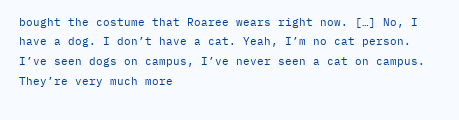bought the costume that Roaree wears right now. […] No, I have a dog. I don’t have a cat. Yeah, I’m no cat person. I’ve seen dogs on campus, I’ve never seen a cat on campus. They’re very much more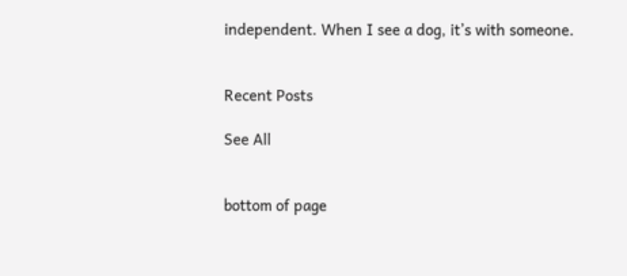independent. When I see a dog, it’s with someone.


Recent Posts

See All


bottom of page